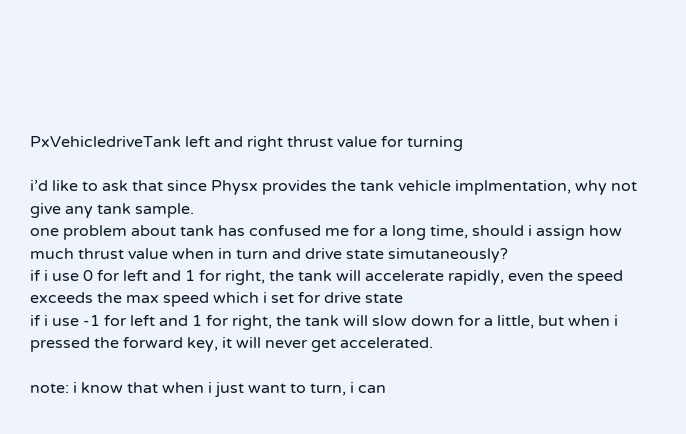PxVehicledriveTank left and right thrust value for turning

i’d like to ask that since Physx provides the tank vehicle implmentation, why not give any tank sample.
one problem about tank has confused me for a long time, should i assign how much thrust value when in turn and drive state simutaneously?
if i use 0 for left and 1 for right, the tank will accelerate rapidly, even the speed exceeds the max speed which i set for drive state
if i use -1 for left and 1 for right, the tank will slow down for a little, but when i pressed the forward key, it will never get accelerated.

note: i know that when i just want to turn, i can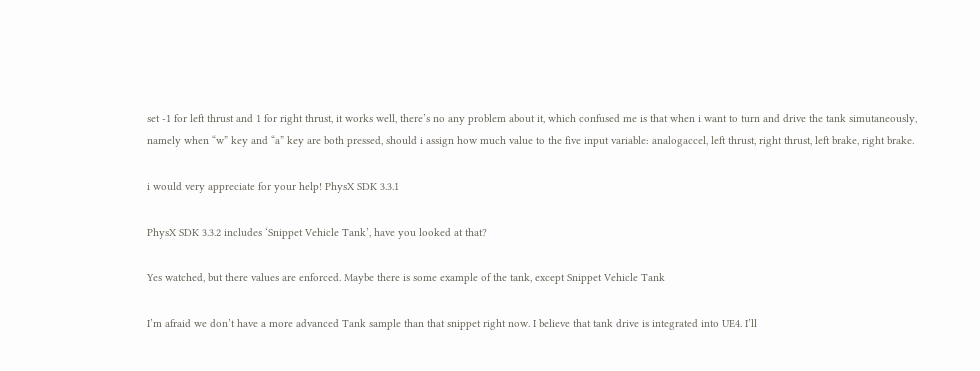set -1 for left thrust and 1 for right thrust, it works well, there’s no any problem about it, which confused me is that when i want to turn and drive the tank simutaneously, namely when “w” key and “a” key are both pressed, should i assign how much value to the five input variable: analogaccel, left thrust, right thrust, left brake, right brake.

i would very appreciate for your help! PhysX SDK 3.3.1

PhysX SDK 3.3.2 includes ‘Snippet Vehicle Tank’, have you looked at that?

Yes watched, but there values are enforced. Maybe there is some example of the tank, except Snippet Vehicle Tank

I’m afraid we don’t have a more advanced Tank sample than that snippet right now. I believe that tank drive is integrated into UE4. I’ll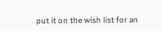put it on the wish list for an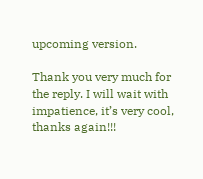upcoming version.

Thank you very much for the reply. I will wait with impatience, it’s very cool, thanks again!!!